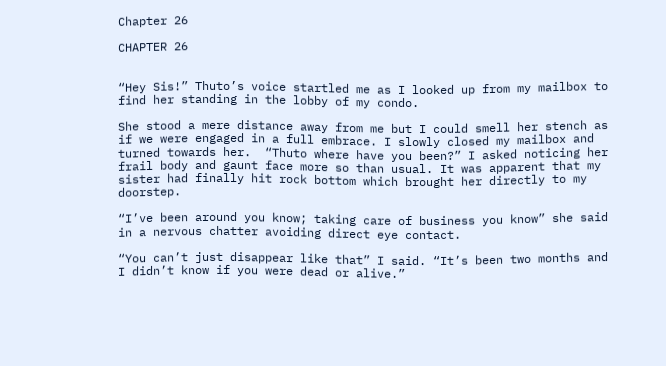Chapter 26

CHAPTER 26


“Hey Sis!” Thuto’s voice startled me as I looked up from my mailbox to find her standing in the lobby of my condo.

She stood a mere distance away from me but I could smell her stench as if we were engaged in a full embrace. I slowly closed my mailbox and turned towards her.  “Thuto where have you been?” I asked noticing her frail body and gaunt face more so than usual. It was apparent that my sister had finally hit rock bottom which brought her directly to my doorstep.

“I’ve been around you know; taking care of business you know” she said in a nervous chatter avoiding direct eye contact.

“You can’t just disappear like that” I said. “It’s been two months and I didn’t know if you were dead or alive.”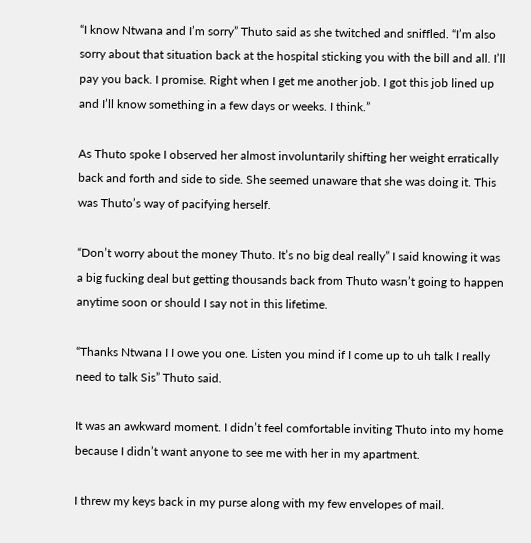“I know Ntwana and I’m sorry” Thuto said as she twitched and sniffled. “I’m also sorry about that situation back at the hospital sticking you with the bill and all. I’ll pay you back. I promise. Right when I get me another job. I got this job lined up and I’ll know something in a few days or weeks. I think.”

As Thuto spoke I observed her almost involuntarily shifting her weight erratically back and forth and side to side. She seemed unaware that she was doing it. This was Thuto’s way of pacifying herself.

“Don’t worry about the money Thuto. It’s no big deal really” I said knowing it was a big fucking deal but getting thousands back from Thuto wasn’t going to happen anytime soon or should I say not in this lifetime.

“Thanks Ntwana I I owe you one. Listen you mind if I come up to uh talk I really need to talk Sis” Thuto said.

It was an awkward moment. I didn’t feel comfortable inviting Thuto into my home because I didn’t want anyone to see me with her in my apartment.

I threw my keys back in my purse along with my few envelopes of mail.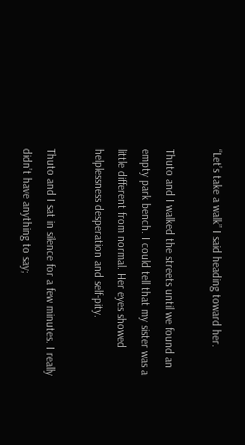“Let’s take a walk” I said heading toward her.

Thuto and I walked the streets until we found an empty park bench. I could tell that my sister was a little different from normal. Her eyes showed helplessness desperation and self-pity.

Thuto and I sat in silence for a few minutes. I really didn’t have anything to say;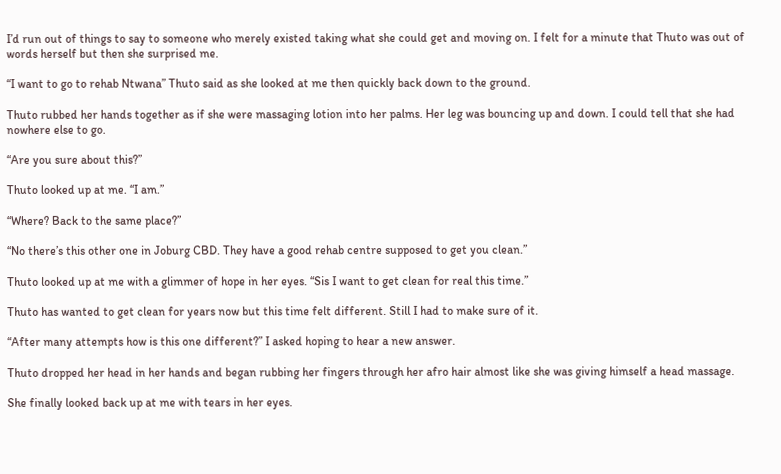I’d run out of things to say to someone who merely existed taking what she could get and moving on. I felt for a minute that Thuto was out of words herself but then she surprised me.

“I want to go to rehab Ntwana” Thuto said as she looked at me then quickly back down to the ground.

Thuto rubbed her hands together as if she were massaging lotion into her palms. Her leg was bouncing up and down. I could tell that she had nowhere else to go.

“Are you sure about this?”

Thuto looked up at me. “I am.”

“Where? Back to the same place?”

“No there’s this other one in Joburg CBD. They have a good rehab centre supposed to get you clean.”

Thuto looked up at me with a glimmer of hope in her eyes. “Sis I want to get clean for real this time.”

Thuto has wanted to get clean for years now but this time felt different. Still I had to make sure of it.

“After many attempts how is this one different?” I asked hoping to hear a new answer.

Thuto dropped her head in her hands and began rubbing her fingers through her afro hair almost like she was giving himself a head massage.

She finally looked back up at me with tears in her eyes.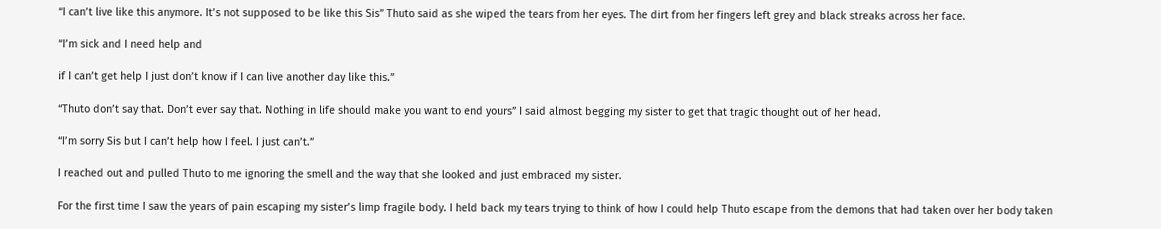“I can’t live like this anymore. It’s not supposed to be like this Sis” Thuto said as she wiped the tears from her eyes. The dirt from her fingers left grey and black streaks across her face.

“I’m sick and I need help and

if I can’t get help I just don’t know if I can live another day like this.”

“Thuto don’t say that. Don’t ever say that. Nothing in life should make you want to end yours” I said almost begging my sister to get that tragic thought out of her head.

“I’m sorry Sis but I can’t help how I feel. I just can’t.”

I reached out and pulled Thuto to me ignoring the smell and the way that she looked and just embraced my sister.

For the first time I saw the years of pain escaping my sister’s limp fragile body. I held back my tears trying to think of how I could help Thuto escape from the demons that had taken over her body taken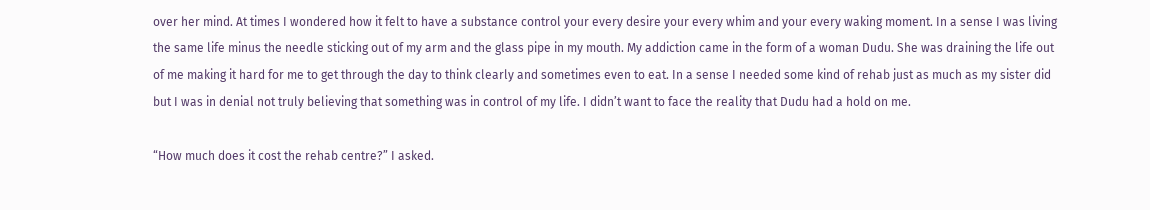over her mind. At times I wondered how it felt to have a substance control your every desire your every whim and your every waking moment. In a sense I was living the same life minus the needle sticking out of my arm and the glass pipe in my mouth. My addiction came in the form of a woman Dudu. She was draining the life out of me making it hard for me to get through the day to think clearly and sometimes even to eat. In a sense I needed some kind of rehab just as much as my sister did but I was in denial not truly believing that something was in control of my life. I didn’t want to face the reality that Dudu had a hold on me.

“How much does it cost the rehab centre?” I asked.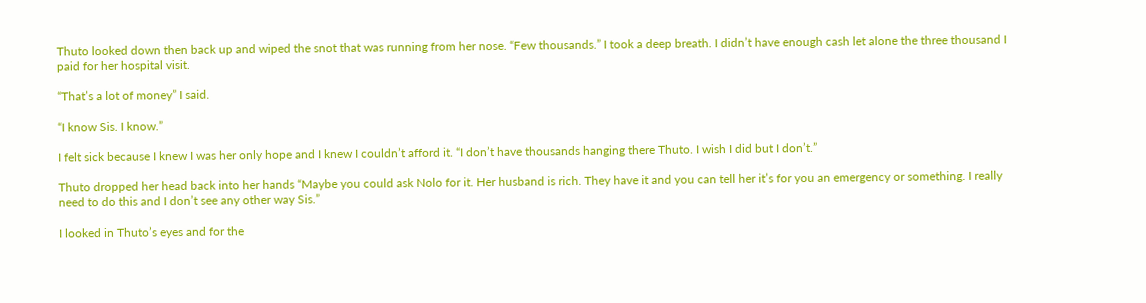Thuto looked down then back up and wiped the snot that was running from her nose. “Few thousands.” I took a deep breath. I didn’t have enough cash let alone the three thousand I paid for her hospital visit.

“That’s a lot of money” I said.

“I know Sis. I know.”

I felt sick because I knew I was her only hope and I knew I couldn’t afford it. “I don’t have thousands hanging there Thuto. I wish I did but I don’t.”

Thuto dropped her head back into her hands “Maybe you could ask Nolo for it. Her husband is rich. They have it and you can tell her it’s for you an emergency or something. I really need to do this and I don’t see any other way Sis.”

I looked in Thuto’s eyes and for the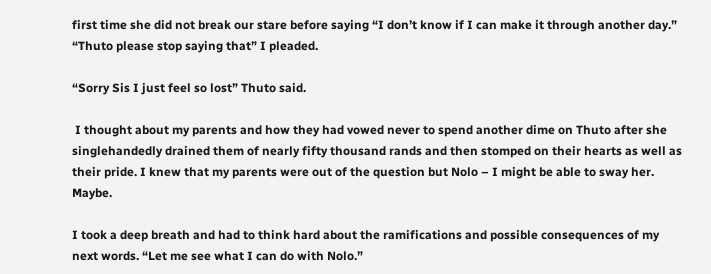first time she did not break our stare before saying “I don’t know if I can make it through another day.” “Thuto please stop saying that” I pleaded.

“Sorry Sis I just feel so lost” Thuto said.

 I thought about my parents and how they had vowed never to spend another dime on Thuto after she singlehandedly drained them of nearly fifty thousand rands and then stomped on their hearts as well as their pride. I knew that my parents were out of the question but Nolo – I might be able to sway her. Maybe.

I took a deep breath and had to think hard about the ramifications and possible consequences of my next words. “Let me see what I can do with Nolo.”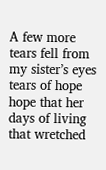A few more tears fell from my sister’s eyes tears of hope hope that her days of living that wretched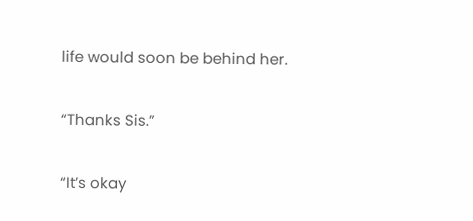life would soon be behind her.

“Thanks Sis.”

“It’s okay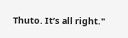Thuto. It’s all right."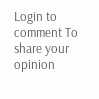Login to comment To share your opinion